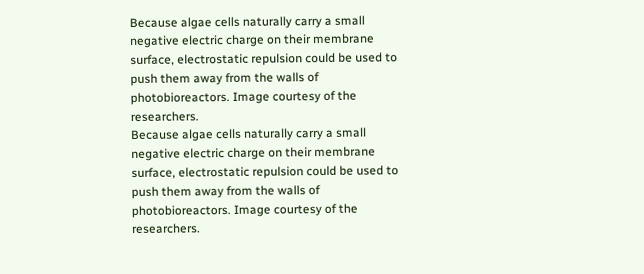Because algae cells naturally carry a small negative electric charge on their membrane surface, electrostatic repulsion could be used to push them away from the walls of photobioreactors. Image courtesy of the researchers.
Because algae cells naturally carry a small negative electric charge on their membrane surface, electrostatic repulsion could be used to push them away from the walls of photobioreactors. Image courtesy of the researchers.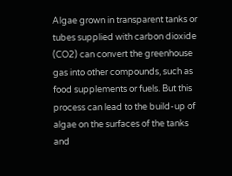Algae grown in transparent tanks or tubes supplied with carbon dioxide (CO2) can convert the greenhouse gas into other compounds, such as food supplements or fuels. But this process can lead to the build-up of algae on the surfaces of the tanks and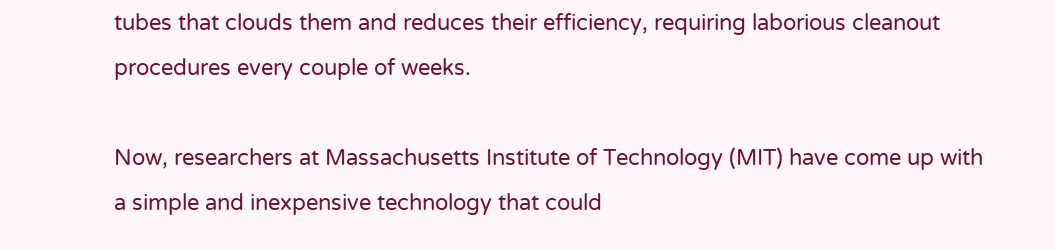tubes that clouds them and reduces their efficiency, requiring laborious cleanout procedures every couple of weeks.

Now, researchers at Massachusetts Institute of Technology (MIT) have come up with a simple and inexpensive technology that could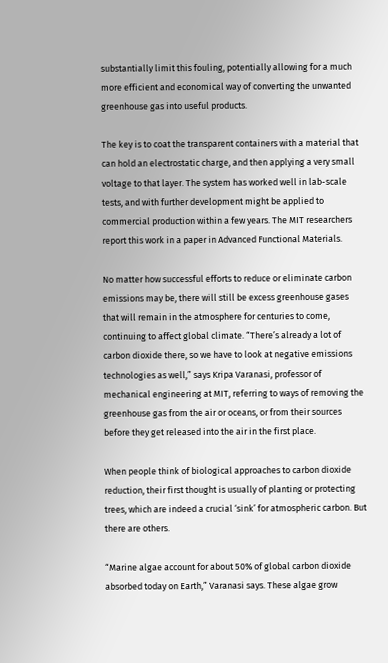substantially limit this fouling, potentially allowing for a much more efficient and economical way of converting the unwanted greenhouse gas into useful products.

The key is to coat the transparent containers with a material that can hold an electrostatic charge, and then applying a very small voltage to that layer. The system has worked well in lab-scale tests, and with further development might be applied to commercial production within a few years. The MIT researchers report this work in a paper in Advanced Functional Materials.

No matter how successful efforts to reduce or eliminate carbon emissions may be, there will still be excess greenhouse gases that will remain in the atmosphere for centuries to come, continuing to affect global climate. “There’s already a lot of carbon dioxide there, so we have to look at negative emissions technologies as well,” says Kripa Varanasi, professor of mechanical engineering at MIT, referring to ways of removing the greenhouse gas from the air or oceans, or from their sources before they get released into the air in the first place.

When people think of biological approaches to carbon dioxide reduction, their first thought is usually of planting or protecting trees, which are indeed a crucial ‘sink’ for atmospheric carbon. But there are others.

“Marine algae account for about 50% of global carbon dioxide absorbed today on Earth,” Varanasi says. These algae grow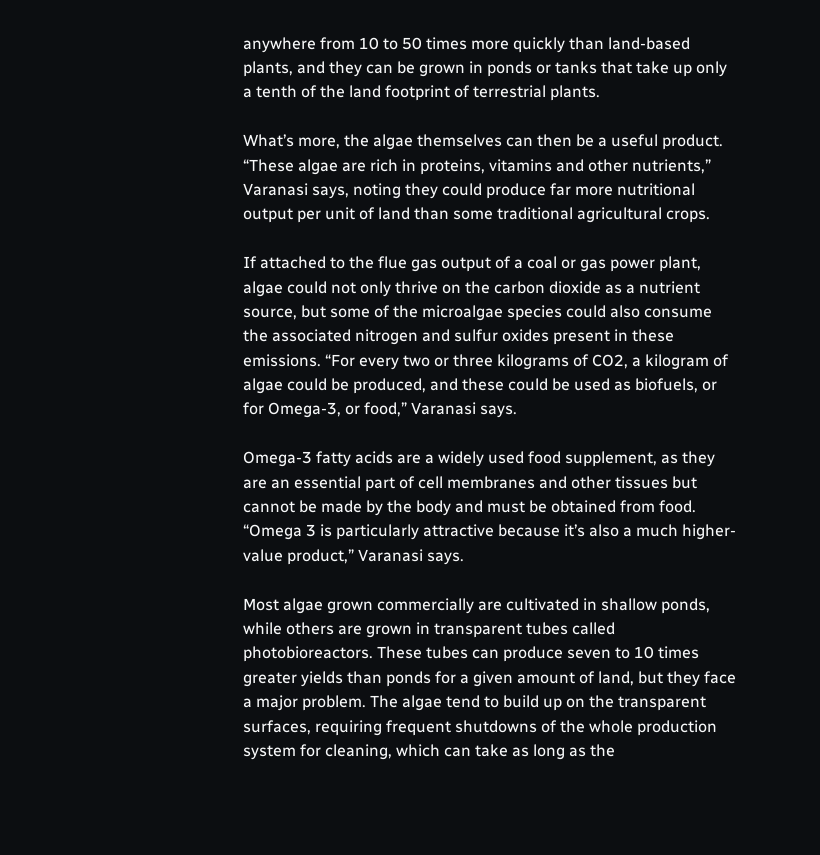anywhere from 10 to 50 times more quickly than land-based plants, and they can be grown in ponds or tanks that take up only a tenth of the land footprint of terrestrial plants.

What’s more, the algae themselves can then be a useful product. “These algae are rich in proteins, vitamins and other nutrients,” Varanasi says, noting they could produce far more nutritional output per unit of land than some traditional agricultural crops.

If attached to the flue gas output of a coal or gas power plant, algae could not only thrive on the carbon dioxide as a nutrient source, but some of the microalgae species could also consume the associated nitrogen and sulfur oxides present in these emissions. “For every two or three kilograms of CO2, a kilogram of algae could be produced, and these could be used as biofuels, or for Omega-3, or food,” Varanasi says.

Omega-3 fatty acids are a widely used food supplement, as they are an essential part of cell membranes and other tissues but cannot be made by the body and must be obtained from food. “Omega 3 is particularly attractive because it’s also a much higher-value product,” Varanasi says.

Most algae grown commercially are cultivated in shallow ponds, while others are grown in transparent tubes called photobioreactors. These tubes can produce seven to 10 times greater yields than ponds for a given amount of land, but they face a major problem. The algae tend to build up on the transparent surfaces, requiring frequent shutdowns of the whole production system for cleaning, which can take as long as the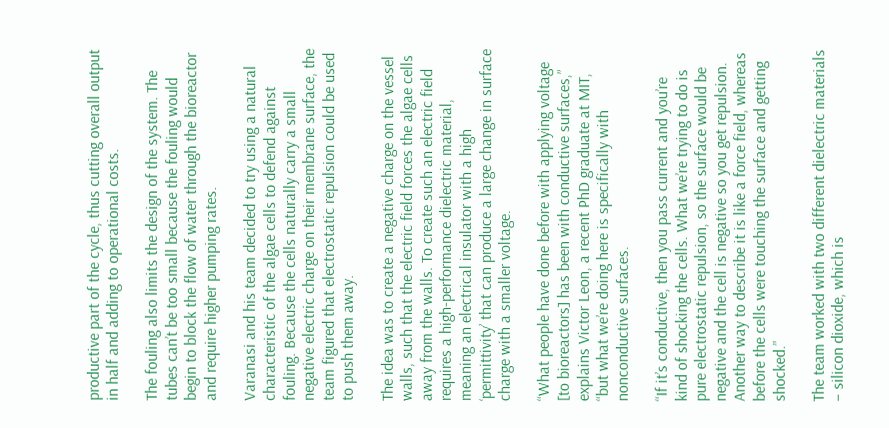productive part of the cycle, thus cutting overall output in half and adding to operational costs.

The fouling also limits the design of the system. The tubes can’t be too small because the fouling would begin to block the flow of water through the bioreactor and require higher pumping rates.

Varanasi and his team decided to try using a natural characteristic of the algae cells to defend against fouling. Because the cells naturally carry a small negative electric charge on their membrane surface, the team figured that electrostatic repulsion could be used to push them away.

The idea was to create a negative charge on the vessel walls, such that the electric field forces the algae cells away from the walls. To create such an electric field requires a high-performance dielectric material, meaning an electrical insulator with a high ‘permittivity’ that can produce a large change in surface charge with a smaller voltage.

“What people have done before with applying voltage [to bioreactors] has been with conductive surfaces,” explains Victor Leon, a recent PhD graduate at MIT, “but what we’re doing here is specifically with nonconductive surfaces.

“If it’s conductive, then you pass current and you’re kind of shocking the cells. What we’re trying to do is pure electrostatic repulsion, so the surface would be negative and the cell is negative so you get repulsion. Another way to describe it is like a force field, whereas before the cells were touching the surface and getting shocked.”

The team worked with two different dielectric materials – silicon dioxide, which is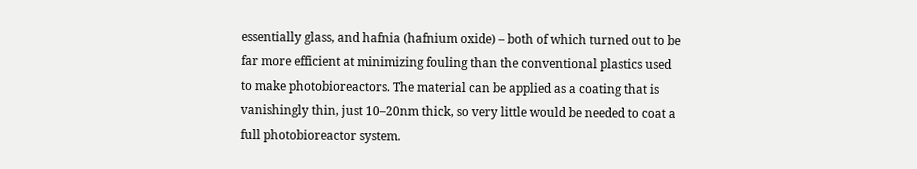essentially glass, and hafnia (hafnium oxide) – both of which turned out to be far more efficient at minimizing fouling than the conventional plastics used to make photobioreactors. The material can be applied as a coating that is vanishingly thin, just 10–20nm thick, so very little would be needed to coat a full photobioreactor system.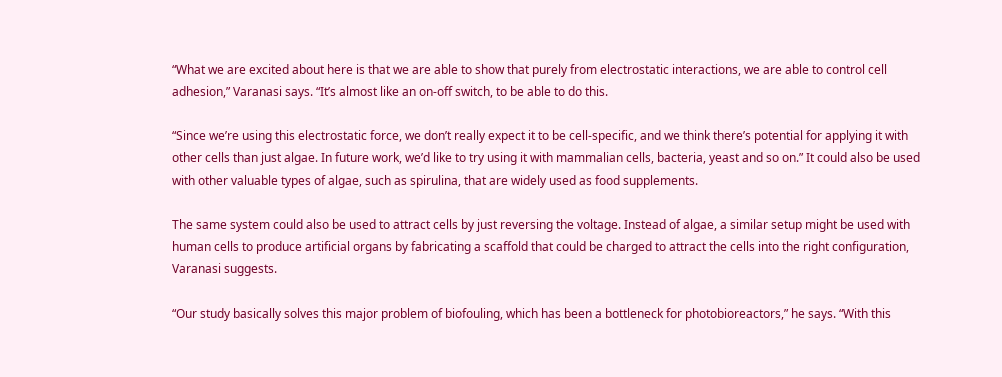“What we are excited about here is that we are able to show that purely from electrostatic interactions, we are able to control cell adhesion,” Varanasi says. “It’s almost like an on-off switch, to be able to do this.

“Since we’re using this electrostatic force, we don’t really expect it to be cell-specific, and we think there’s potential for applying it with other cells than just algae. In future work, we’d like to try using it with mammalian cells, bacteria, yeast and so on.” It could also be used with other valuable types of algae, such as spirulina, that are widely used as food supplements.

The same system could also be used to attract cells by just reversing the voltage. Instead of algae, a similar setup might be used with human cells to produce artificial organs by fabricating a scaffold that could be charged to attract the cells into the right configuration, Varanasi suggests.

“Our study basically solves this major problem of biofouling, which has been a bottleneck for photobioreactors,” he says. “With this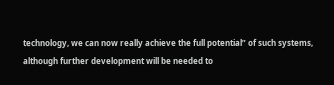technology, we can now really achieve the full potential” of such systems, although further development will be needed to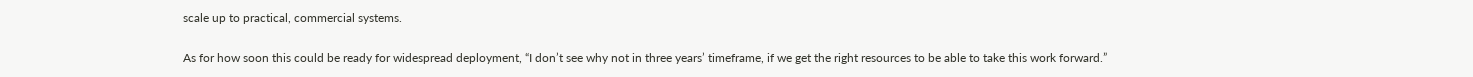scale up to practical, commercial systems.

As for how soon this could be ready for widespread deployment, “I don’t see why not in three years’ timeframe, if we get the right resources to be able to take this work forward.”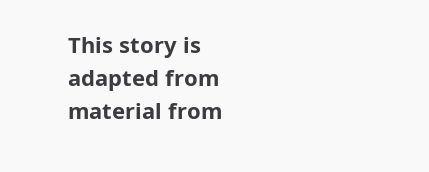This story is adapted from material from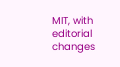MIT, with editorial changes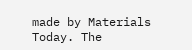made by Materials Today. The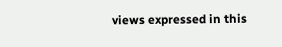views expressed in this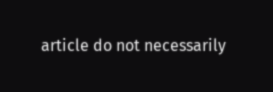article do not necessarily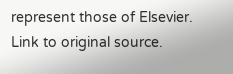represent those of Elsevier. Link to original source.